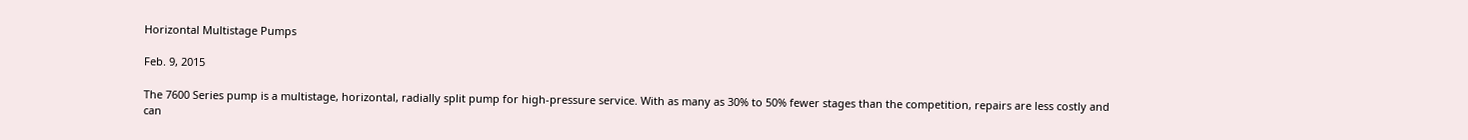Horizontal Multistage Pumps

Feb. 9, 2015

The 7600 Series pump is a multistage, horizontal, radially split pump for high-pressure service. With as many as 30% to 50% fewer stages than the competition, repairs are less costly and can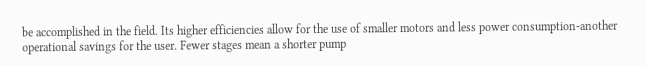be accomplished in the field. Its higher efficiencies allow for the use of smaller motors and less power consumption-another operational savings for the user. Fewer stages mean a shorter pump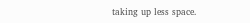taking up less space.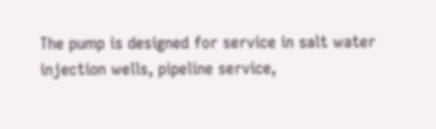The pump is designed for service in salt water injection wells, pipeline service,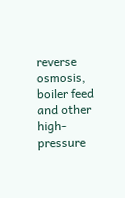reverse osmosis, boiler feed and other high-pressure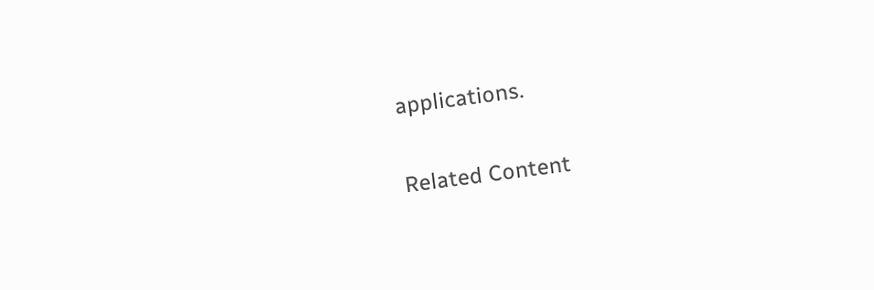applications.

Related Content